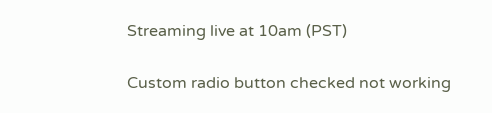Streaming live at 10am (PST)

Custom radio button checked not working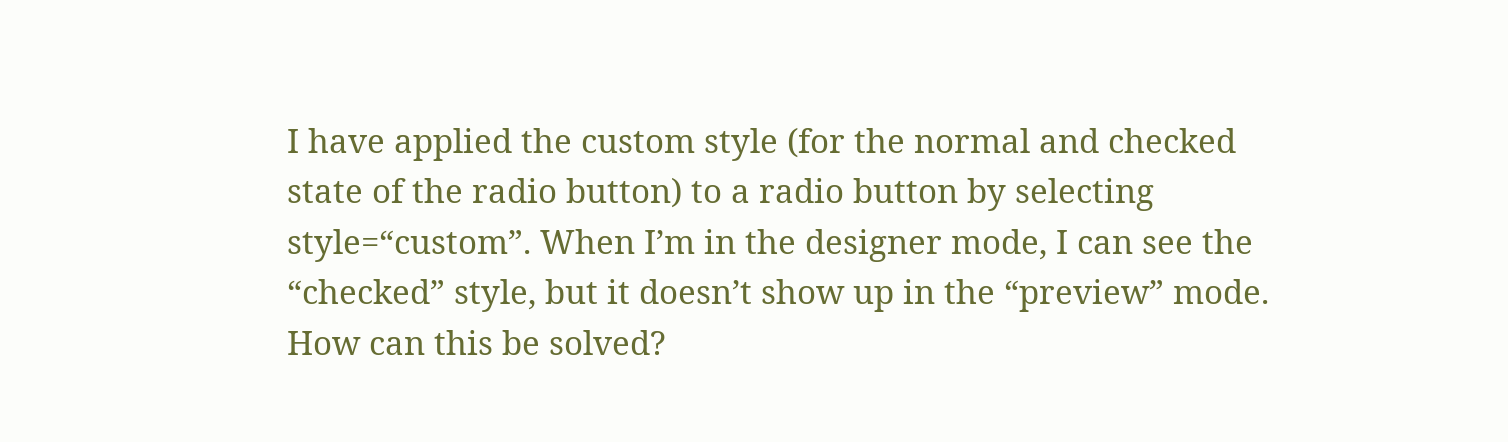I have applied the custom style (for the normal and checked state of the radio button) to a radio button by selecting style=“custom”. When I’m in the designer mode, I can see the “checked” style, but it doesn’t show up in the “preview” mode. How can this be solved?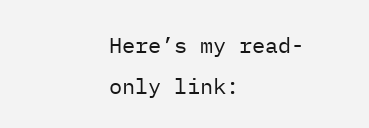Here’s my read-only link: